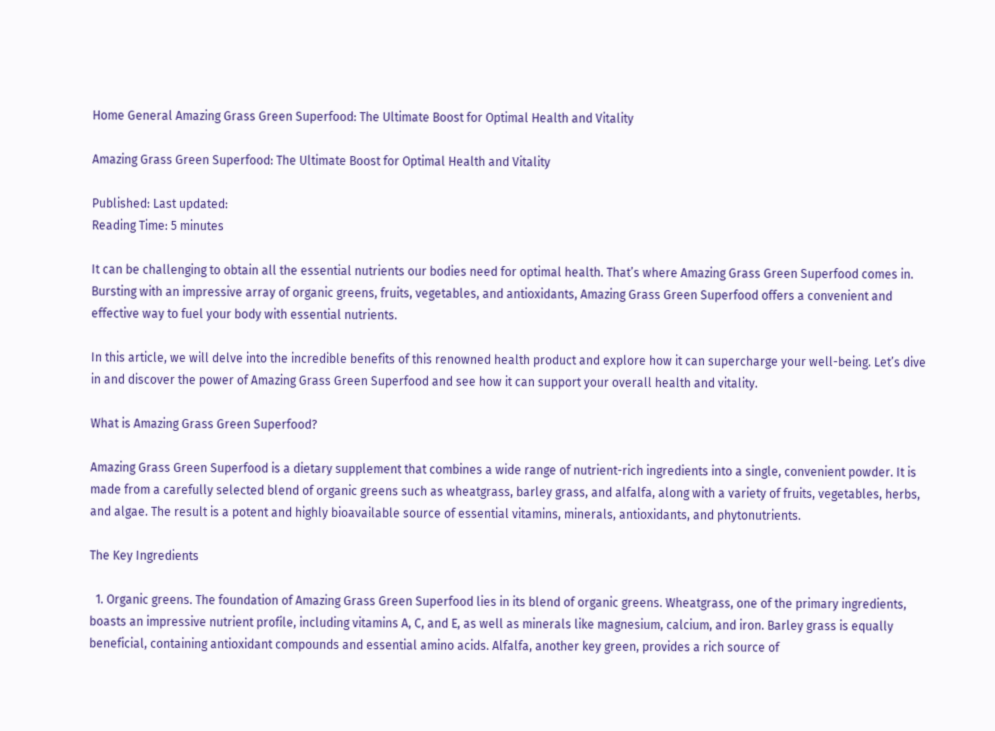Home General Amazing Grass Green Superfood: The Ultimate Boost for Optimal Health and Vitality

Amazing Grass Green Superfood: The Ultimate Boost for Optimal Health and Vitality

Published: Last updated:
Reading Time: 5 minutes

It can be challenging to obtain all the essential nutrients our bodies need for optimal health. That’s where Amazing Grass Green Superfood comes in. Bursting with an impressive array of organic greens, fruits, vegetables, and antioxidants, Amazing Grass Green Superfood offers a convenient and effective way to fuel your body with essential nutrients.

In this article, we will delve into the incredible benefits of this renowned health product and explore how it can supercharge your well-being. Let’s dive in and discover the power of Amazing Grass Green Superfood and see how it can support your overall health and vitality.

What is Amazing Grass Green Superfood?

Amazing Grass Green Superfood is a dietary supplement that combines a wide range of nutrient-rich ingredients into a single, convenient powder. It is made from a carefully selected blend of organic greens such as wheatgrass, barley grass, and alfalfa, along with a variety of fruits, vegetables, herbs, and algae. The result is a potent and highly bioavailable source of essential vitamins, minerals, antioxidants, and phytonutrients.

The Key Ingredients

  1. Organic greens. The foundation of Amazing Grass Green Superfood lies in its blend of organic greens. Wheatgrass, one of the primary ingredients, boasts an impressive nutrient profile, including vitamins A, C, and E, as well as minerals like magnesium, calcium, and iron. Barley grass is equally beneficial, containing antioxidant compounds and essential amino acids. Alfalfa, another key green, provides a rich source of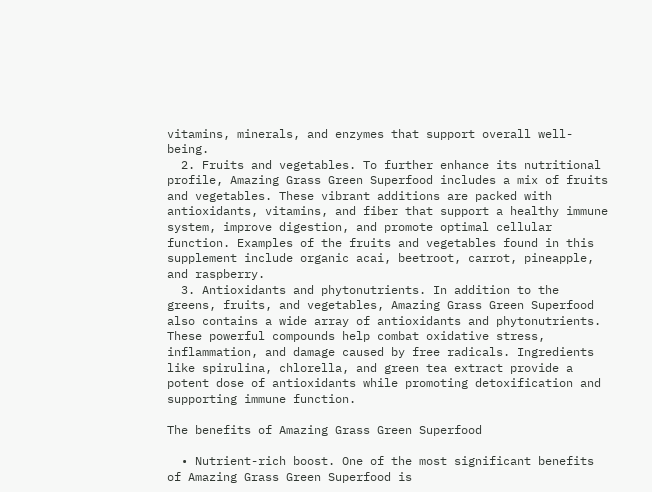vitamins, minerals, and enzymes that support overall well-being.
  2. Fruits and vegetables. To further enhance its nutritional profile, Amazing Grass Green Superfood includes a mix of fruits and vegetables. These vibrant additions are packed with antioxidants, vitamins, and fiber that support a healthy immune system, improve digestion, and promote optimal cellular function. Examples of the fruits and vegetables found in this supplement include organic acai, beetroot, carrot, pineapple, and raspberry.
  3. Antioxidants and phytonutrients. In addition to the greens, fruits, and vegetables, Amazing Grass Green Superfood also contains a wide array of antioxidants and phytonutrients. These powerful compounds help combat oxidative stress, inflammation, and damage caused by free radicals. Ingredients like spirulina, chlorella, and green tea extract provide a potent dose of antioxidants while promoting detoxification and supporting immune function.

The benefits of Amazing Grass Green Superfood

  • Nutrient-rich boost. One of the most significant benefits of Amazing Grass Green Superfood is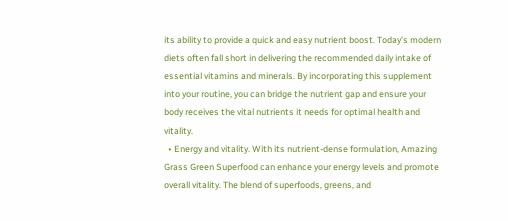its ability to provide a quick and easy nutrient boost. Today’s modern diets often fall short in delivering the recommended daily intake of essential vitamins and minerals. By incorporating this supplement into your routine, you can bridge the nutrient gap and ensure your body receives the vital nutrients it needs for optimal health and vitality.
  • Energy and vitality. With its nutrient-dense formulation, Amazing Grass Green Superfood can enhance your energy levels and promote overall vitality. The blend of superfoods, greens, and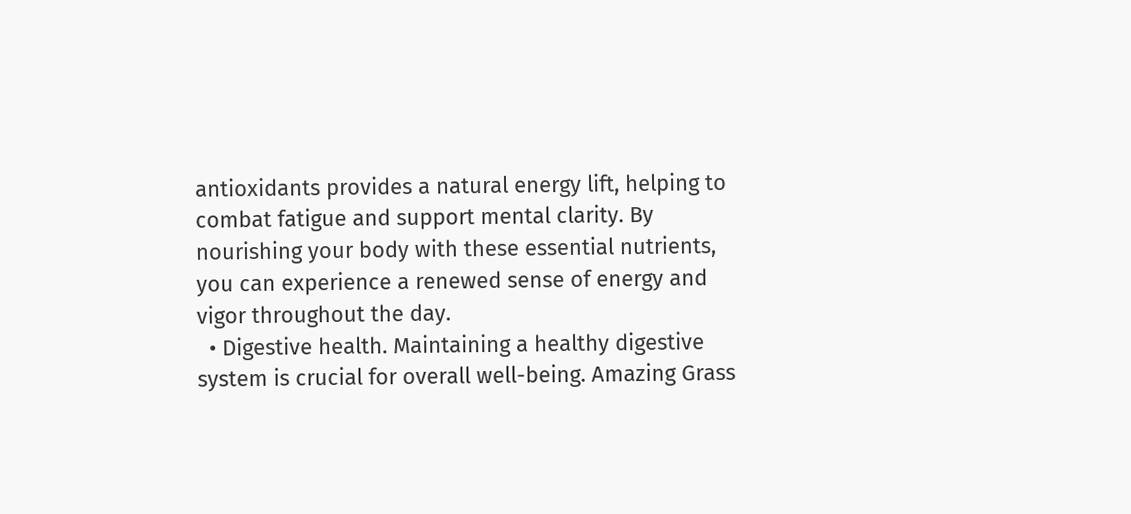antioxidants provides a natural energy lift, helping to combat fatigue and support mental clarity. By nourishing your body with these essential nutrients, you can experience a renewed sense of energy and vigor throughout the day.
  • Digestive health. Maintaining a healthy digestive system is crucial for overall well-being. Amazing Grass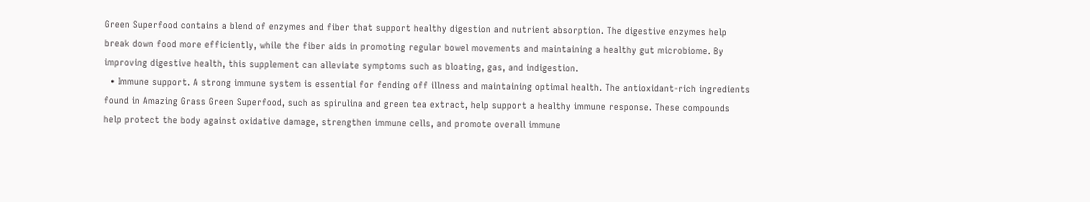Green Superfood contains a blend of enzymes and fiber that support healthy digestion and nutrient absorption. The digestive enzymes help break down food more efficiently, while the fiber aids in promoting regular bowel movements and maintaining a healthy gut microbiome. By improving digestive health, this supplement can alleviate symptoms such as bloating, gas, and indigestion.
  • Immune support. A strong immune system is essential for fending off illness and maintaining optimal health. The antioxidant-rich ingredients found in Amazing Grass Green Superfood, such as spirulina and green tea extract, help support a healthy immune response. These compounds help protect the body against oxidative damage, strengthen immune cells, and promote overall immune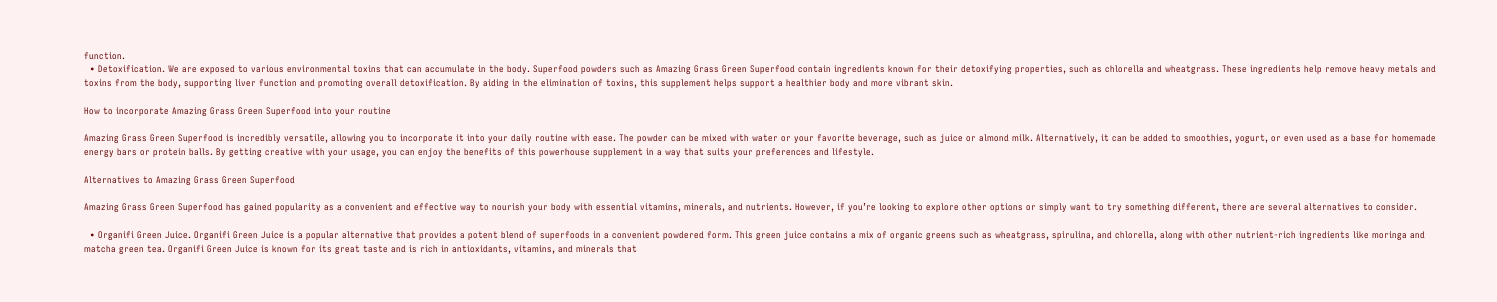function.
  • Detoxification. We are exposed to various environmental toxins that can accumulate in the body. Superfood powders such as Amazing Grass Green Superfood contain ingredients known for their detoxifying properties, such as chlorella and wheatgrass. These ingredients help remove heavy metals and toxins from the body, supporting liver function and promoting overall detoxification. By aiding in the elimination of toxins, this supplement helps support a healthier body and more vibrant skin.

How to incorporate Amazing Grass Green Superfood into your routine

Amazing Grass Green Superfood is incredibly versatile, allowing you to incorporate it into your daily routine with ease. The powder can be mixed with water or your favorite beverage, such as juice or almond milk. Alternatively, it can be added to smoothies, yogurt, or even used as a base for homemade energy bars or protein balls. By getting creative with your usage, you can enjoy the benefits of this powerhouse supplement in a way that suits your preferences and lifestyle.

Alternatives to Amazing Grass Green Superfood

Amazing Grass Green Superfood has gained popularity as a convenient and effective way to nourish your body with essential vitamins, minerals, and nutrients. However, if you’re looking to explore other options or simply want to try something different, there are several alternatives to consider.

  • Organifi Green Juice. Organifi Green Juice is a popular alternative that provides a potent blend of superfoods in a convenient powdered form. This green juice contains a mix of organic greens such as wheatgrass, spirulina, and chlorella, along with other nutrient-rich ingredients like moringa and matcha green tea. Organifi Green Juice is known for its great taste and is rich in antioxidants, vitamins, and minerals that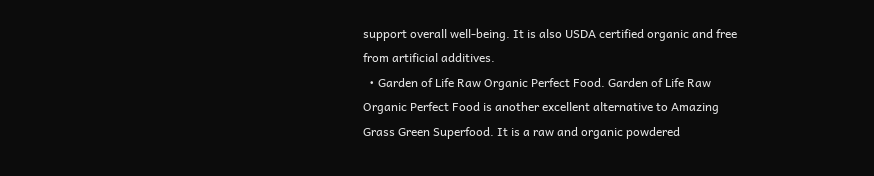support overall well-being. It is also USDA certified organic and free from artificial additives.
  • Garden of Life Raw Organic Perfect Food. Garden of Life Raw Organic Perfect Food is another excellent alternative to Amazing Grass Green Superfood. It is a raw and organic powdered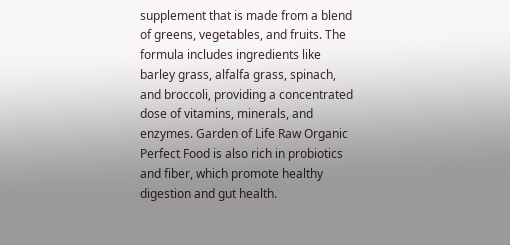supplement that is made from a blend of greens, vegetables, and fruits. The formula includes ingredients like barley grass, alfalfa grass, spinach, and broccoli, providing a concentrated dose of vitamins, minerals, and enzymes. Garden of Life Raw Organic Perfect Food is also rich in probiotics and fiber, which promote healthy digestion and gut health.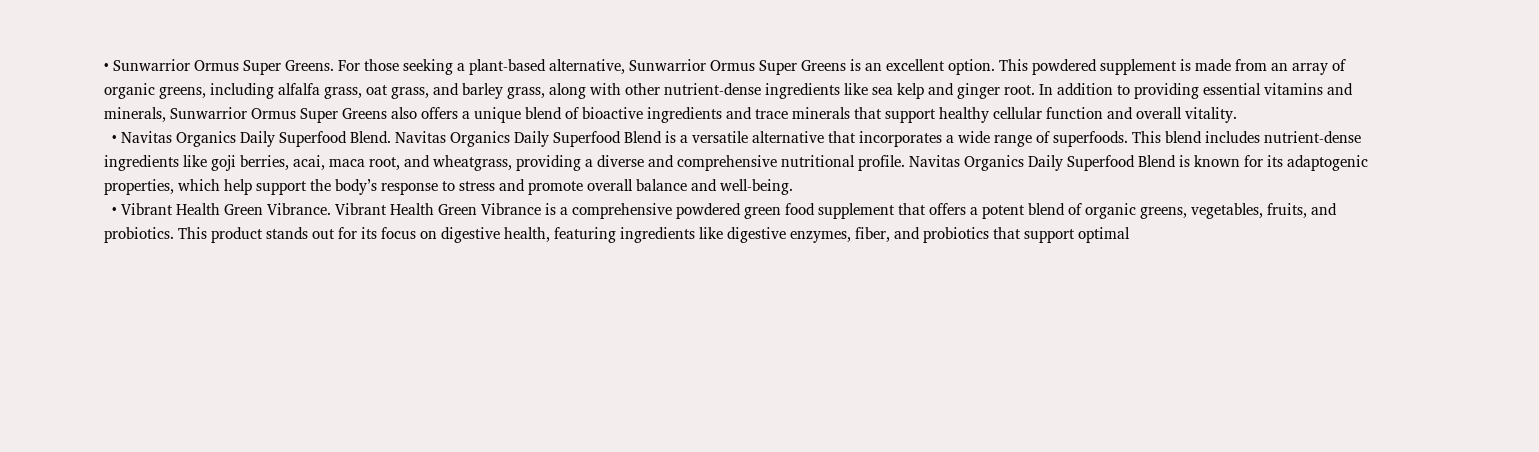• Sunwarrior Ormus Super Greens. For those seeking a plant-based alternative, Sunwarrior Ormus Super Greens is an excellent option. This powdered supplement is made from an array of organic greens, including alfalfa grass, oat grass, and barley grass, along with other nutrient-dense ingredients like sea kelp and ginger root. In addition to providing essential vitamins and minerals, Sunwarrior Ormus Super Greens also offers a unique blend of bioactive ingredients and trace minerals that support healthy cellular function and overall vitality.
  • Navitas Organics Daily Superfood Blend. Navitas Organics Daily Superfood Blend is a versatile alternative that incorporates a wide range of superfoods. This blend includes nutrient-dense ingredients like goji berries, acai, maca root, and wheatgrass, providing a diverse and comprehensive nutritional profile. Navitas Organics Daily Superfood Blend is known for its adaptogenic properties, which help support the body’s response to stress and promote overall balance and well-being.
  • Vibrant Health Green Vibrance. Vibrant Health Green Vibrance is a comprehensive powdered green food supplement that offers a potent blend of organic greens, vegetables, fruits, and probiotics. This product stands out for its focus on digestive health, featuring ingredients like digestive enzymes, fiber, and probiotics that support optimal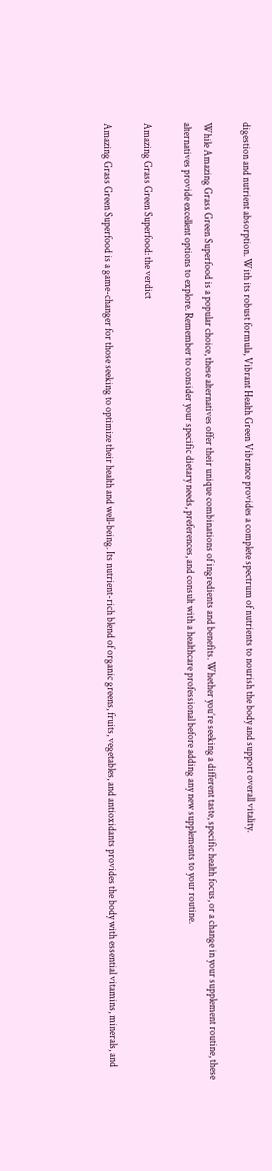digestion and nutrient absorption. With its robust formula, Vibrant Health Green Vibrance provides a complete spectrum of nutrients to nourish the body and support overall vitality.

While Amazing Grass Green Superfood is a popular choice, these alternatives offer their unique combinations of ingredients and benefits. Whether you’re seeking a different taste, specific health focus, or a change in your supplement routine, these alternatives provide excellent options to explore. Remember to consider your specific dietary needs, preferences, and consult with a healthcare professional before adding any new supplements to your routine.

Amazing Grass Green Superfood: the verdict

Amazing Grass Green Superfood is a game-changer for those seeking to optimize their health and well-being. Its nutrient-rich blend of organic greens, fruits, vegetables, and antioxidants provides the body with essential vitamins, minerals, and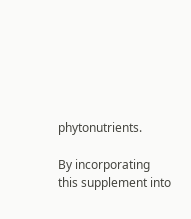phytonutrients.

By incorporating this supplement into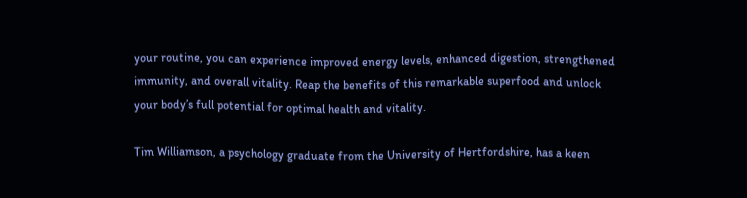your routine, you can experience improved energy levels, enhanced digestion, strengthened immunity, and overall vitality. Reap the benefits of this remarkable superfood and unlock your body’s full potential for optimal health and vitality.

Tim Williamson, a psychology graduate from the University of Hertfordshire, has a keen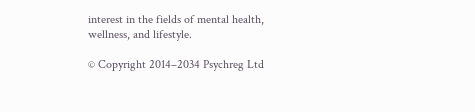interest in the fields of mental health, wellness, and lifestyle.

© Copyright 2014–2034 Psychreg Ltd